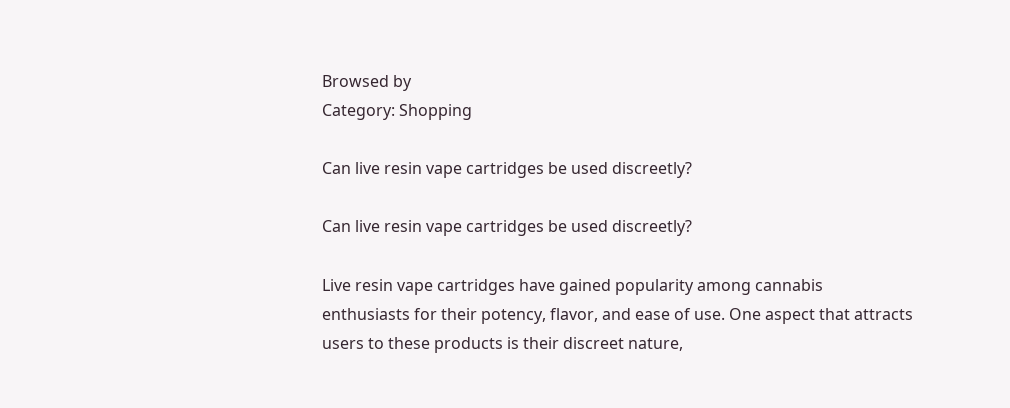Browsed by
Category: Shopping

Can live resin vape cartridges be used discreetly?

Can live resin vape cartridges be used discreetly?

Live resin vape cartridges have gained popularity among cannabis enthusiasts for their potency, flavor, and ease of use. One aspect that attracts users to these products is their discreet nature,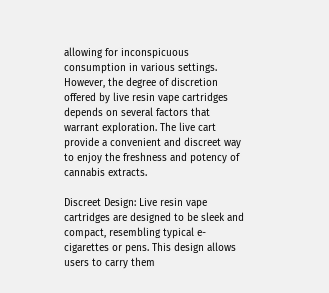allowing for inconspicuous consumption in various settings. However, the degree of discretion offered by live resin vape cartridges depends on several factors that warrant exploration. The live cart provide a convenient and discreet way to enjoy the freshness and potency of cannabis extracts.

Discreet Design: Live resin vape cartridges are designed to be sleek and compact, resembling typical e-cigarettes or pens. This design allows users to carry them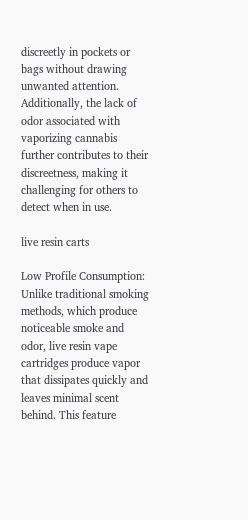discreetly in pockets or bags without drawing unwanted attention. Additionally, the lack of odor associated with vaporizing cannabis further contributes to their discreetness, making it challenging for others to detect when in use.

live resin carts

Low Profile Consumption: Unlike traditional smoking methods, which produce noticeable smoke and odor, live resin vape cartridges produce vapor that dissipates quickly and leaves minimal scent behind. This feature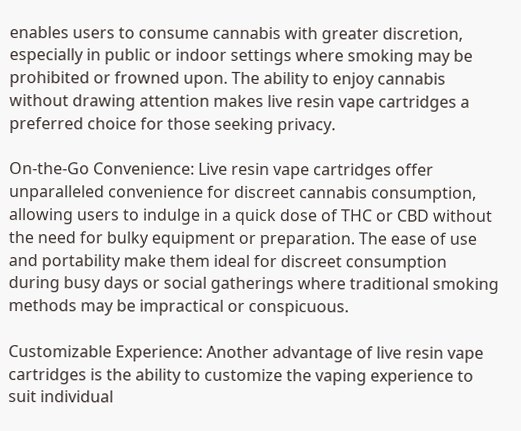enables users to consume cannabis with greater discretion, especially in public or indoor settings where smoking may be prohibited or frowned upon. The ability to enjoy cannabis without drawing attention makes live resin vape cartridges a preferred choice for those seeking privacy.

On-the-Go Convenience: Live resin vape cartridges offer unparalleled convenience for discreet cannabis consumption, allowing users to indulge in a quick dose of THC or CBD without the need for bulky equipment or preparation. The ease of use and portability make them ideal for discreet consumption during busy days or social gatherings where traditional smoking methods may be impractical or conspicuous.

Customizable Experience: Another advantage of live resin vape cartridges is the ability to customize the vaping experience to suit individual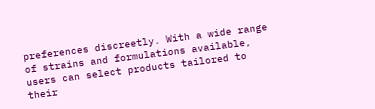preferences discreetly. With a wide range of strains and formulations available, users can select products tailored to their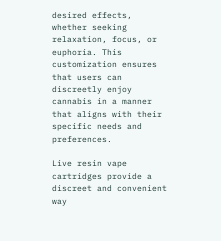desired effects, whether seeking relaxation, focus, or euphoria. This customization ensures that users can discreetly enjoy cannabis in a manner that aligns with their specific needs and preferences.

Live resin vape cartridges provide a discreet and convenient way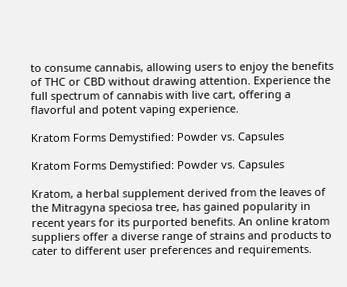to consume cannabis, allowing users to enjoy the benefits of THC or CBD without drawing attention. Experience the full spectrum of cannabis with live cart, offering a flavorful and potent vaping experience.

Kratom Forms Demystified: Powder vs. Capsules

Kratom Forms Demystified: Powder vs. Capsules

Kratom, a herbal supplement derived from the leaves of the Mitragyna speciosa tree, has gained popularity in recent years for its purported benefits. An online kratom suppliers offer a diverse range of strains and products to cater to different user preferences and requirements.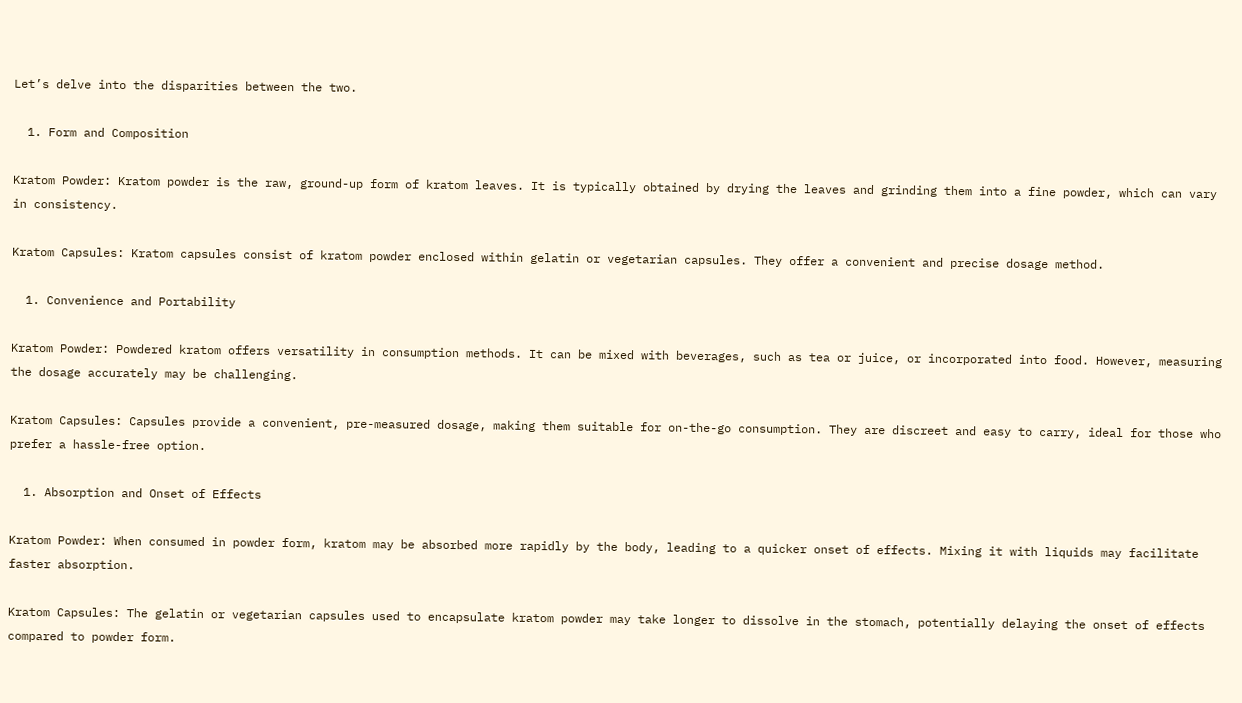Let’s delve into the disparities between the two.

  1. Form and Composition

Kratom Powder: Kratom powder is the raw, ground-up form of kratom leaves. It is typically obtained by drying the leaves and grinding them into a fine powder, which can vary in consistency.

Kratom Capsules: Kratom capsules consist of kratom powder enclosed within gelatin or vegetarian capsules. They offer a convenient and precise dosage method.

  1. Convenience and Portability

Kratom Powder: Powdered kratom offers versatility in consumption methods. It can be mixed with beverages, such as tea or juice, or incorporated into food. However, measuring the dosage accurately may be challenging.

Kratom Capsules: Capsules provide a convenient, pre-measured dosage, making them suitable for on-the-go consumption. They are discreet and easy to carry, ideal for those who prefer a hassle-free option.

  1. Absorption and Onset of Effects

Kratom Powder: When consumed in powder form, kratom may be absorbed more rapidly by the body, leading to a quicker onset of effects. Mixing it with liquids may facilitate faster absorption.

Kratom Capsules: The gelatin or vegetarian capsules used to encapsulate kratom powder may take longer to dissolve in the stomach, potentially delaying the onset of effects compared to powder form.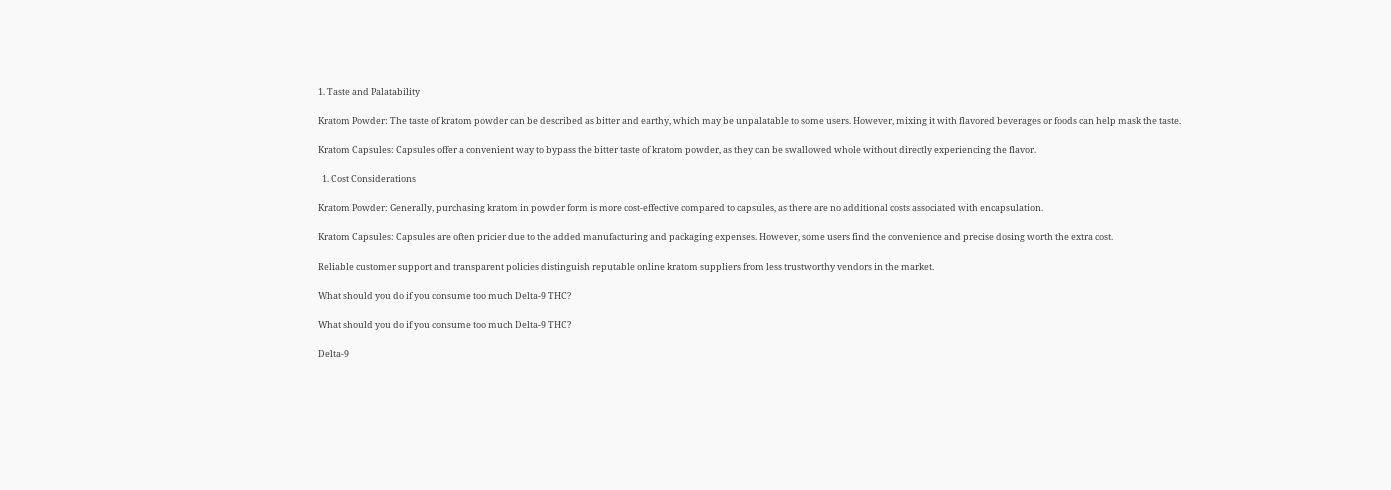1. Taste and Palatability

Kratom Powder: The taste of kratom powder can be described as bitter and earthy, which may be unpalatable to some users. However, mixing it with flavored beverages or foods can help mask the taste.

Kratom Capsules: Capsules offer a convenient way to bypass the bitter taste of kratom powder, as they can be swallowed whole without directly experiencing the flavor.

  1. Cost Considerations

Kratom Powder: Generally, purchasing kratom in powder form is more cost-effective compared to capsules, as there are no additional costs associated with encapsulation.

Kratom Capsules: Capsules are often pricier due to the added manufacturing and packaging expenses. However, some users find the convenience and precise dosing worth the extra cost.

Reliable customer support and transparent policies distinguish reputable online kratom suppliers from less trustworthy vendors in the market.

What should you do if you consume too much Delta-9 THC?

What should you do if you consume too much Delta-9 THC?

Delta-9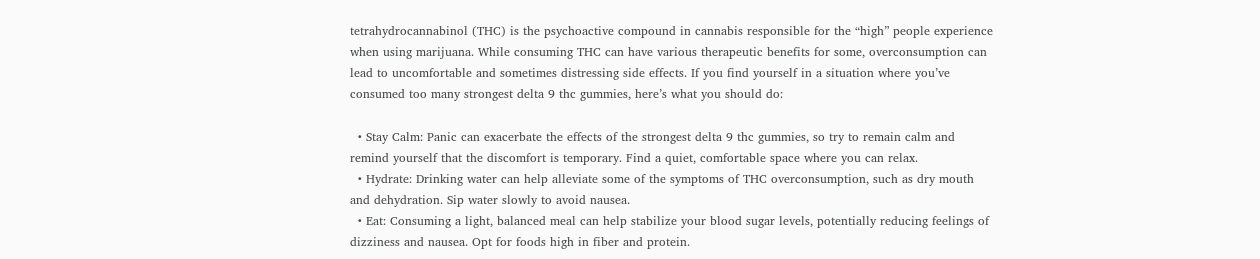tetrahydrocannabinol (THC) is the psychoactive compound in cannabis responsible for the “high” people experience when using marijuana. While consuming THC can have various therapeutic benefits for some, overconsumption can lead to uncomfortable and sometimes distressing side effects. If you find yourself in a situation where you’ve consumed too many strongest delta 9 thc gummies, here’s what you should do:

  • Stay Calm: Panic can exacerbate the effects of the strongest delta 9 thc gummies, so try to remain calm and remind yourself that the discomfort is temporary. Find a quiet, comfortable space where you can relax.
  • Hydrate: Drinking water can help alleviate some of the symptoms of THC overconsumption, such as dry mouth and dehydration. Sip water slowly to avoid nausea.
  • Eat: Consuming a light, balanced meal can help stabilize your blood sugar levels, potentially reducing feelings of dizziness and nausea. Opt for foods high in fiber and protein.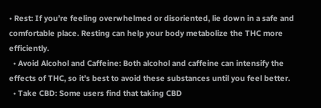• Rest: If you’re feeling overwhelmed or disoriented, lie down in a safe and comfortable place. Resting can help your body metabolize the THC more efficiently.
  • Avoid Alcohol and Caffeine: Both alcohol and caffeine can intensify the effects of THC, so it’s best to avoid these substances until you feel better.
  • Take CBD: Some users find that taking CBD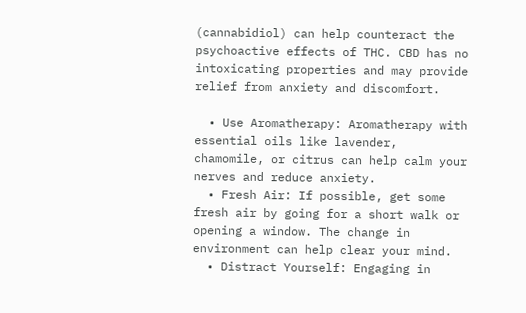(cannabidiol) can help counteract the psychoactive effects of THC. CBD has no intoxicating properties and may provide relief from anxiety and discomfort.

  • Use Aromatherapy: Aromatherapy with essential oils like lavender, chamomile, or citrus can help calm your nerves and reduce anxiety.
  • Fresh Air: If possible, get some fresh air by going for a short walk or opening a window. The change in environment can help clear your mind.
  • Distract Yourself: Engaging in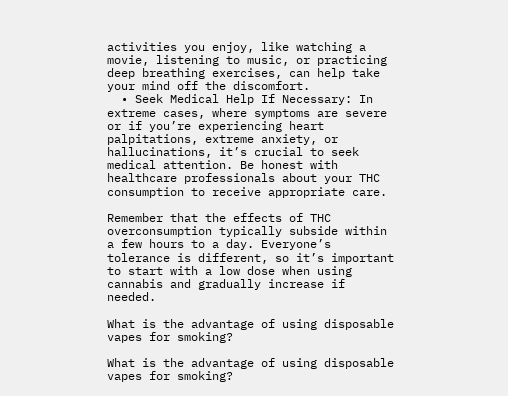activities you enjoy, like watching a movie, listening to music, or practicing deep breathing exercises, can help take your mind off the discomfort.
  • Seek Medical Help If Necessary: In extreme cases, where symptoms are severe or if you’re experiencing heart palpitations, extreme anxiety, or hallucinations, it’s crucial to seek medical attention. Be honest with healthcare professionals about your THC consumption to receive appropriate care.

Remember that the effects of THC overconsumption typically subside within a few hours to a day. Everyone’s tolerance is different, so it’s important to start with a low dose when using cannabis and gradually increase if needed.

What is the advantage of using disposable vapes for smoking?

What is the advantage of using disposable vapes for smoking?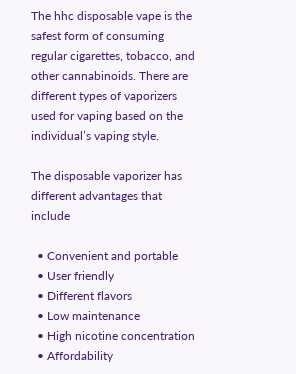The hhc disposable vape is the safest form of consuming regular cigarettes, tobacco, and other cannabinoids. There are different types of vaporizers used for vaping based on the individual’s vaping style.

The disposable vaporizer has different advantages that include

  • Convenient and portable
  • User friendly
  • Different flavors
  • Low maintenance
  • High nicotine concentration
  • Affordability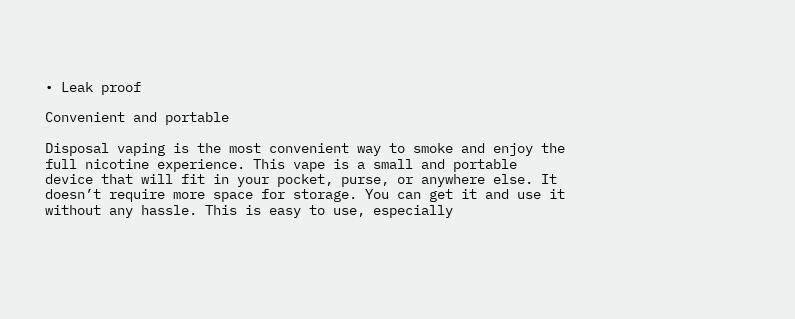• Leak proof

Convenient and portable

Disposal vaping is the most convenient way to smoke and enjoy the full nicotine experience. This vape is a small and portable device that will fit in your pocket, purse, or anywhere else. It doesn’t require more space for storage. You can get it and use it without any hassle. This is easy to use, especially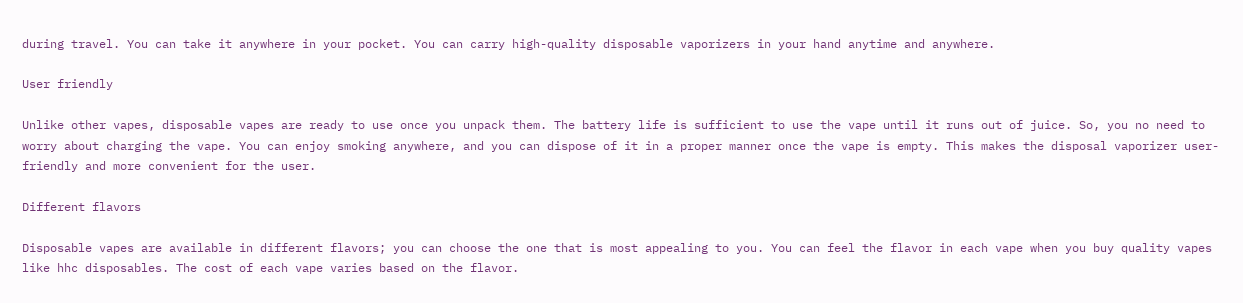during travel. You can take it anywhere in your pocket. You can carry high-quality disposable vaporizers in your hand anytime and anywhere.

User friendly

Unlike other vapes, disposable vapes are ready to use once you unpack them. The battery life is sufficient to use the vape until it runs out of juice. So, you no need to worry about charging the vape. You can enjoy smoking anywhere, and you can dispose of it in a proper manner once the vape is empty. This makes the disposal vaporizer user-friendly and more convenient for the user.

Different flavors

Disposable vapes are available in different flavors; you can choose the one that is most appealing to you. You can feel the flavor in each vape when you buy quality vapes like hhc disposables. The cost of each vape varies based on the flavor.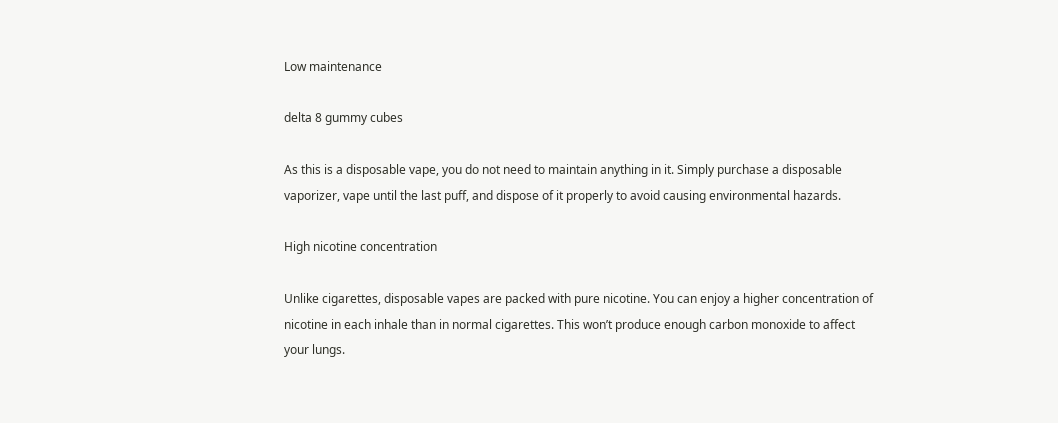Low maintenance

delta 8 gummy cubes

As this is a disposable vape, you do not need to maintain anything in it. Simply purchase a disposable vaporizer, vape until the last puff, and dispose of it properly to avoid causing environmental hazards.

High nicotine concentration

Unlike cigarettes, disposable vapes are packed with pure nicotine. You can enjoy a higher concentration of nicotine in each inhale than in normal cigarettes. This won’t produce enough carbon monoxide to affect your lungs.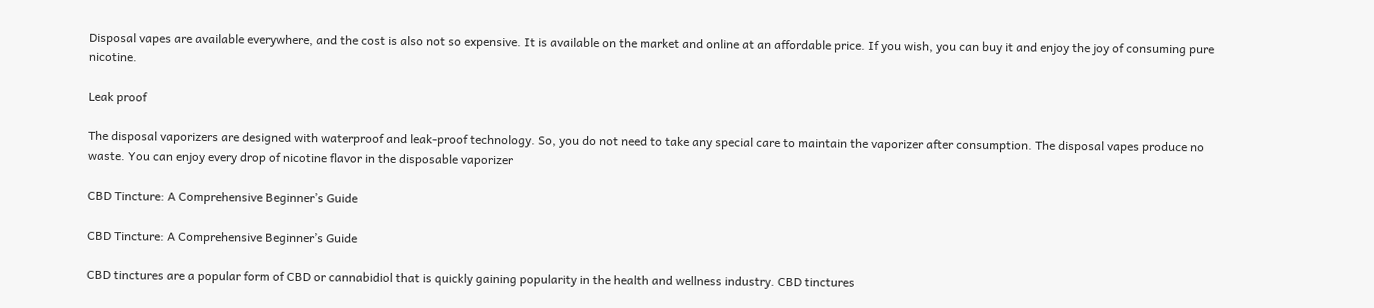Disposal vapes are available everywhere, and the cost is also not so expensive. It is available on the market and online at an affordable price. If you wish, you can buy it and enjoy the joy of consuming pure nicotine.

Leak proof

The disposal vaporizers are designed with waterproof and leak-proof technology. So, you do not need to take any special care to maintain the vaporizer after consumption. The disposal vapes produce no waste. You can enjoy every drop of nicotine flavor in the disposable vaporizer

CBD Tincture: A Comprehensive Beginner’s Guide

CBD Tincture: A Comprehensive Beginner’s Guide

CBD tinctures are a popular form of CBD or cannabidiol that is quickly gaining popularity in the health and wellness industry. CBD tinctures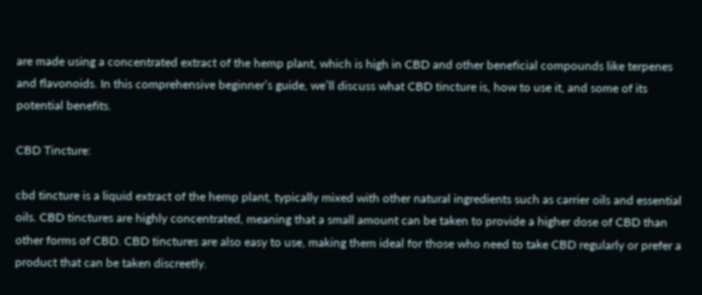are made using a concentrated extract of the hemp plant, which is high in CBD and other beneficial compounds like terpenes and flavonoids. In this comprehensive beginner’s guide, we’ll discuss what CBD tincture is, how to use it, and some of its potential benefits.

CBD Tincture:

cbd tincture is a liquid extract of the hemp plant, typically mixed with other natural ingredients such as carrier oils and essential oils. CBD tinctures are highly concentrated, meaning that a small amount can be taken to provide a higher dose of CBD than other forms of CBD. CBD tinctures are also easy to use, making them ideal for those who need to take CBD regularly or prefer a product that can be taken discreetly.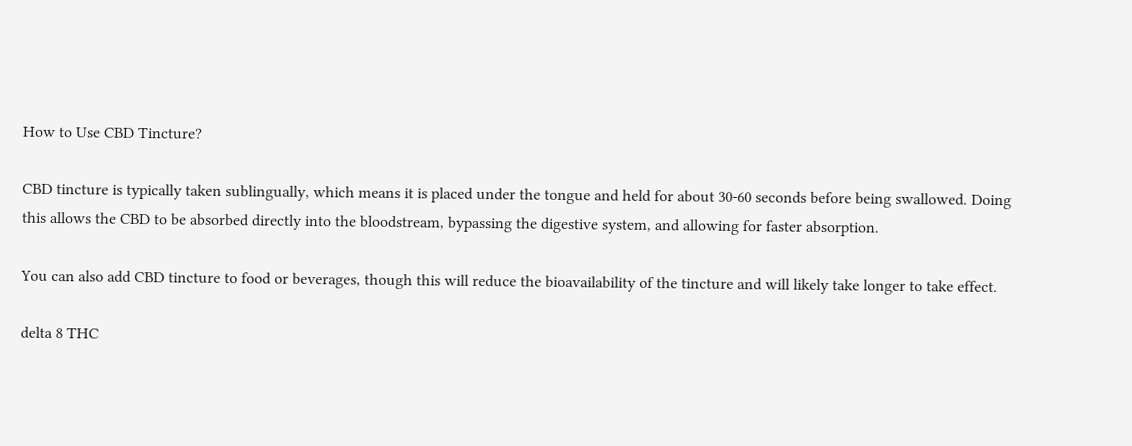How to Use CBD Tincture?

CBD tincture is typically taken sublingually, which means it is placed under the tongue and held for about 30-60 seconds before being swallowed. Doing this allows the CBD to be absorbed directly into the bloodstream, bypassing the digestive system, and allowing for faster absorption.

You can also add CBD tincture to food or beverages, though this will reduce the bioavailability of the tincture and will likely take longer to take effect.

delta 8 THC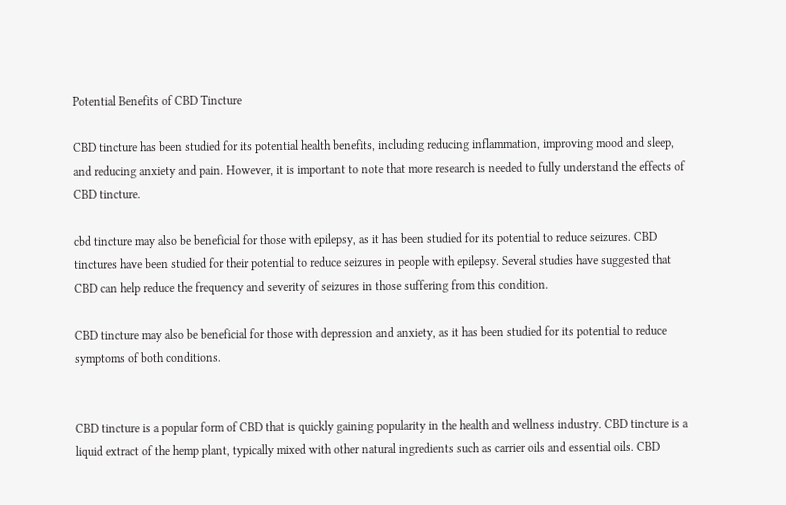Potential Benefits of CBD Tincture

CBD tincture has been studied for its potential health benefits, including reducing inflammation, improving mood and sleep, and reducing anxiety and pain. However, it is important to note that more research is needed to fully understand the effects of CBD tincture.

cbd tincture may also be beneficial for those with epilepsy, as it has been studied for its potential to reduce seizures. CBD tinctures have been studied for their potential to reduce seizures in people with epilepsy. Several studies have suggested that CBD can help reduce the frequency and severity of seizures in those suffering from this condition.

CBD tincture may also be beneficial for those with depression and anxiety, as it has been studied for its potential to reduce symptoms of both conditions.


CBD tincture is a popular form of CBD that is quickly gaining popularity in the health and wellness industry. CBD tincture is a liquid extract of the hemp plant, typically mixed with other natural ingredients such as carrier oils and essential oils. CBD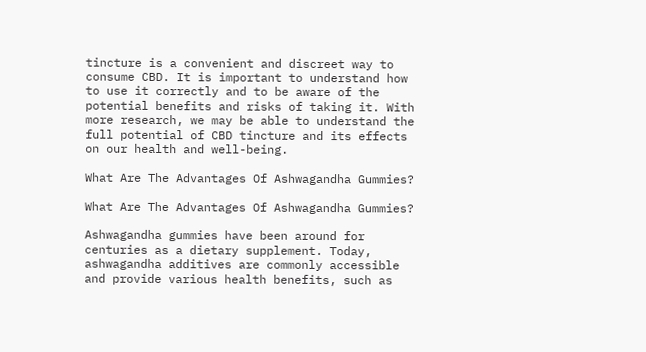tincture is a convenient and discreet way to consume CBD. It is important to understand how to use it correctly and to be aware of the potential benefits and risks of taking it. With more research, we may be able to understand the full potential of CBD tincture and its effects on our health and well-being.

What Are The Advantages Of Ashwagandha Gummies?

What Are The Advantages Of Ashwagandha Gummies?

Ashwagandha gummies have been around for centuries as a dietary supplement. Today, ashwagandha additives are commonly accessible and provide various health benefits, such as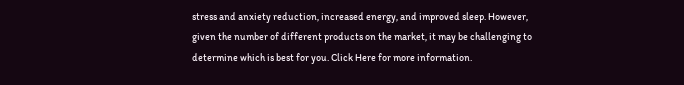stress and anxiety reduction, increased energy, and improved sleep. However, given the number of different products on the market, it may be challenging to determine which is best for you. Click Here for more information.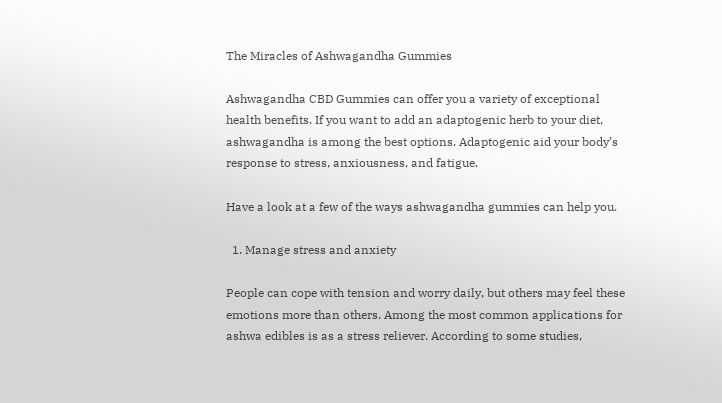The Miracles of Ashwagandha Gummies

Ashwagandha CBD Gummies can offer you a variety of exceptional health benefits. If you want to add an adaptogenic herb to your diet, ashwagandha is among the best options. Adaptogenic aid your body’s response to stress, anxiousness, and fatigue.

Have a look at a few of the ways ashwagandha gummies can help you.

  1. Manage stress and anxiety

People can cope with tension and worry daily, but others may feel these emotions more than others. Among the most common applications for ashwa edibles is as a stress reliever. According to some studies,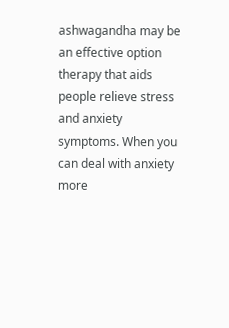ashwagandha may be an effective option therapy that aids people relieve stress and anxiety symptoms. When you can deal with anxiety more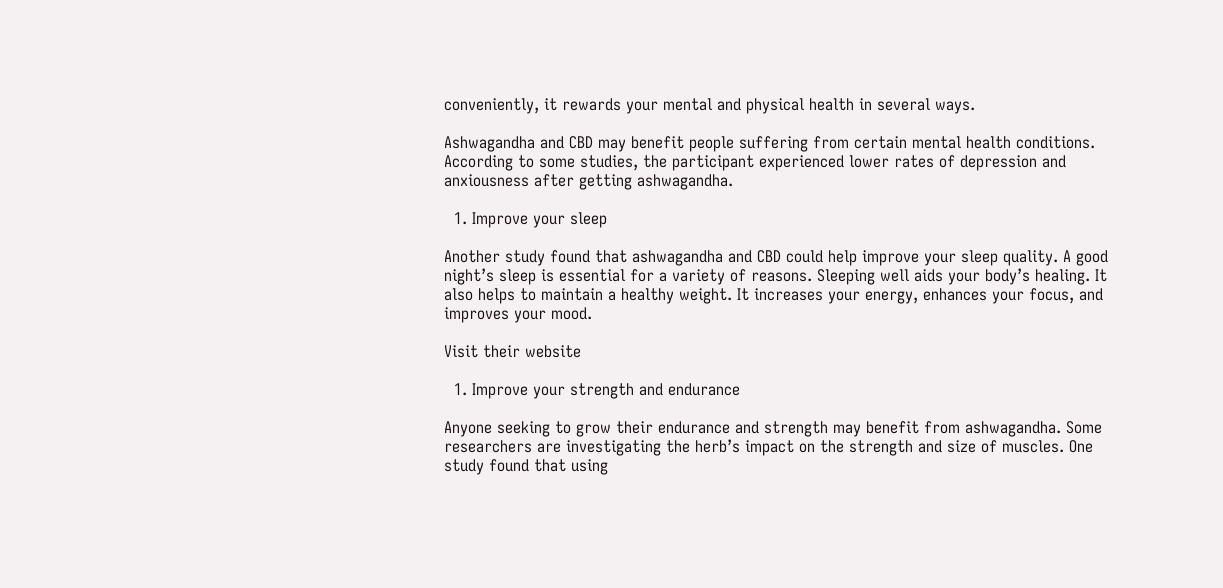conveniently, it rewards your mental and physical health in several ways.

Ashwagandha and CBD may benefit people suffering from certain mental health conditions. According to some studies, the participant experienced lower rates of depression and anxiousness after getting ashwagandha.

  1. Improve your sleep

Another study found that ashwagandha and CBD could help improve your sleep quality. A good night’s sleep is essential for a variety of reasons. Sleeping well aids your body’s healing. It also helps to maintain a healthy weight. It increases your energy, enhances your focus, and improves your mood.

Visit their website

  1. Improve your strength and endurance

Anyone seeking to grow their endurance and strength may benefit from ashwagandha. Some researchers are investigating the herb’s impact on the strength and size of muscles. One study found that using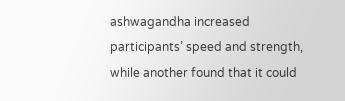ashwagandha increased participants’ speed and strength, while another found that it could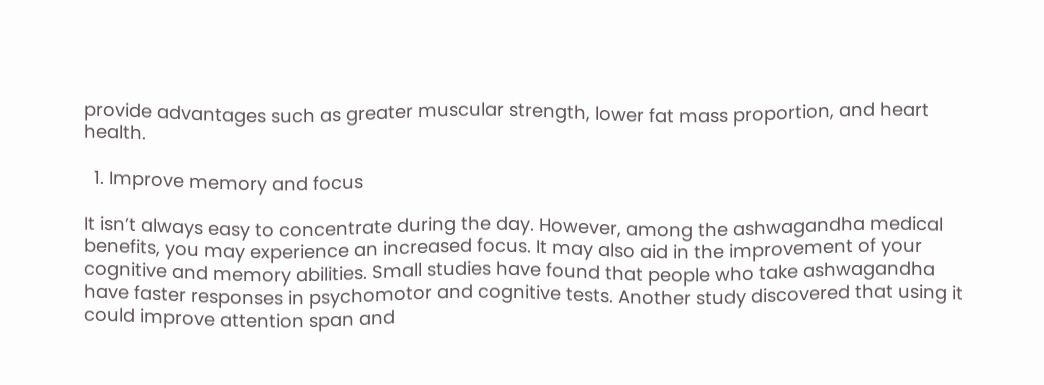provide advantages such as greater muscular strength, lower fat mass proportion, and heart health.

  1. Improve memory and focus

It isn’t always easy to concentrate during the day. However, among the ashwagandha medical benefits, you may experience an increased focus. It may also aid in the improvement of your cognitive and memory abilities. Small studies have found that people who take ashwagandha have faster responses in psychomotor and cognitive tests. Another study discovered that using it could improve attention span and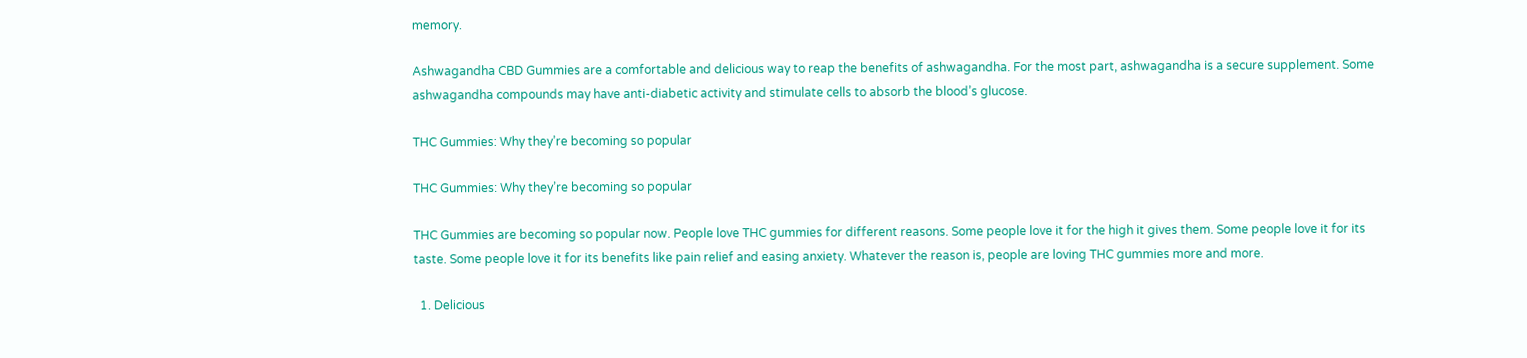memory.

Ashwagandha CBD Gummies are a comfortable and delicious way to reap the benefits of ashwagandha. For the most part, ashwagandha is a secure supplement. Some ashwagandha compounds may have anti-diabetic activity and stimulate cells to absorb the blood’s glucose.

THC Gummies: Why they’re becoming so popular

THC Gummies: Why they’re becoming so popular

THC Gummies are becoming so popular now. People love THC gummies for different reasons. Some people love it for the high it gives them. Some people love it for its taste. Some people love it for its benefits like pain relief and easing anxiety. Whatever the reason is, people are loving THC gummies more and more.

  1. Delicious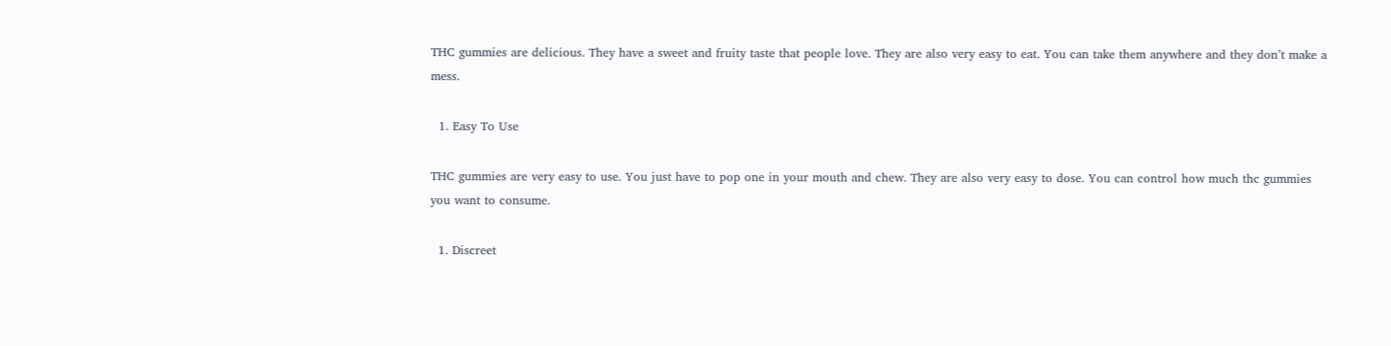THC gummies are delicious. They have a sweet and fruity taste that people love. They are also very easy to eat. You can take them anywhere and they don’t make a mess.

  1. Easy To Use

THC gummies are very easy to use. You just have to pop one in your mouth and chew. They are also very easy to dose. You can control how much thc gummies you want to consume.

  1. Discreet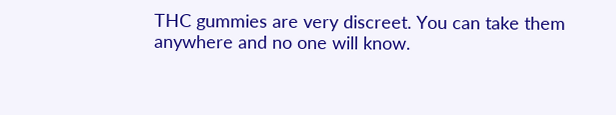THC gummies are very discreet. You can take them anywhere and no one will know.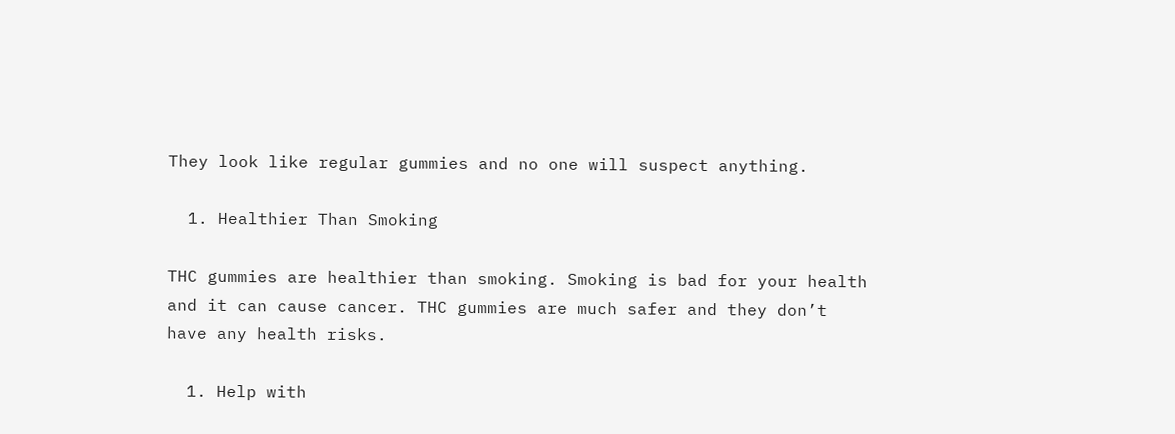They look like regular gummies and no one will suspect anything.

  1. Healthier Than Smoking

THC gummies are healthier than smoking. Smoking is bad for your health and it can cause cancer. THC gummies are much safer and they don’t have any health risks.

  1. Help with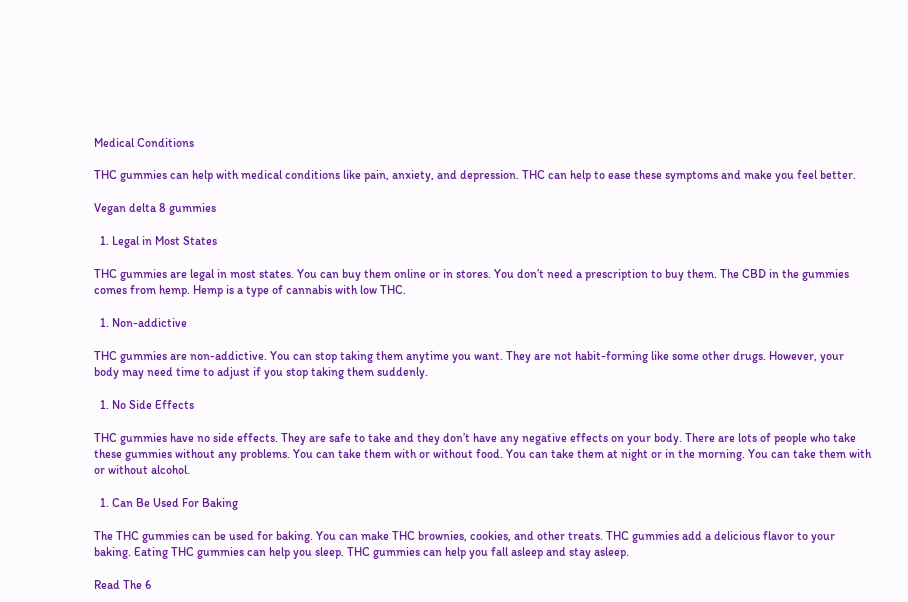Medical Conditions

THC gummies can help with medical conditions like pain, anxiety, and depression. THC can help to ease these symptoms and make you feel better.

Vegan delta 8 gummies

  1. Legal in Most States

THC gummies are legal in most states. You can buy them online or in stores. You don’t need a prescription to buy them. The CBD in the gummies comes from hemp. Hemp is a type of cannabis with low THC.

  1. Non-addictive

THC gummies are non-addictive. You can stop taking them anytime you want. They are not habit-forming like some other drugs. However, your body may need time to adjust if you stop taking them suddenly.

  1. No Side Effects

THC gummies have no side effects. They are safe to take and they don’t have any negative effects on your body. There are lots of people who take these gummies without any problems. You can take them with or without food. You can take them at night or in the morning. You can take them with or without alcohol.

  1. Can Be Used For Baking

The THC gummies can be used for baking. You can make THC brownies, cookies, and other treats. THC gummies add a delicious flavor to your baking. Eating THC gummies can help you sleep. THC gummies can help you fall asleep and stay asleep.

Read The 6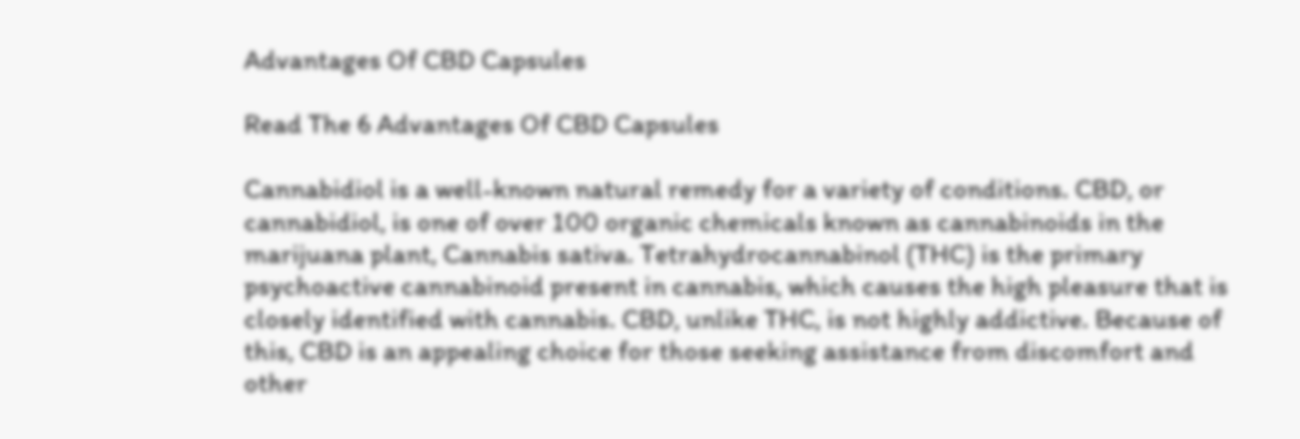Advantages Of CBD Capsules

Read The 6 Advantages Of CBD Capsules

Cannabidiol is a well-known natural remedy for a variety of conditions. CBD, or cannabidiol, is one of over 100 organic chemicals known as cannabinoids in the marijuana plant, Cannabis sativa. Tetrahydrocannabinol (THC) is the primary psychoactive cannabinoid present in cannabis, which causes the high pleasure that is closely identified with cannabis. CBD, unlike THC, is not highly addictive. Because of this, CBD is an appealing choice for those seeking assistance from discomfort and other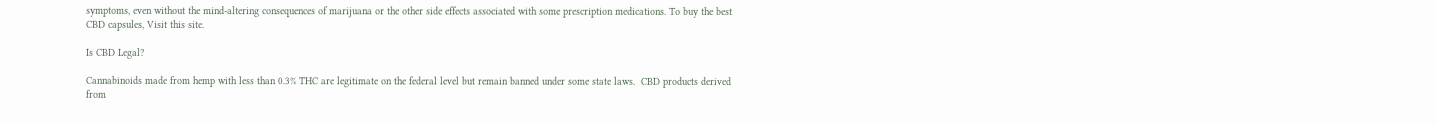symptoms, even without the mind-altering consequences of marijuana or the other side effects associated with some prescription medications. To buy the best CBD capsules, Visit this site.

Is CBD Legal?

Cannabinoids made from hemp with less than 0.3% THC are legitimate on the federal level but remain banned under some state laws.  CBD products derived from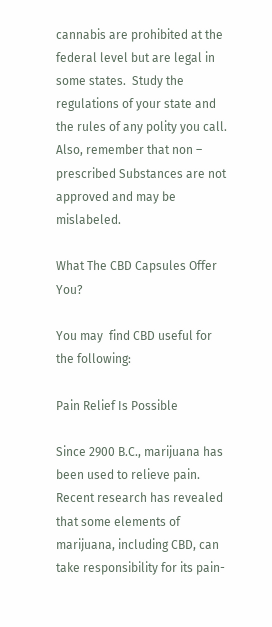cannabis are prohibited at the federal level but are legal in some states.  Study the regulations of your state and the rules of any polity you call. Also, remember that non – prescribed Substances are not approved and may be mislabeled.

What The CBD Capsules Offer You?

You may  find CBD useful for the following:

Pain Relief Is Possible

Since 2900 B.C., marijuana has been used to relieve pain. Recent research has revealed that some elements of marijuana, including CBD, can take responsibility for its pain-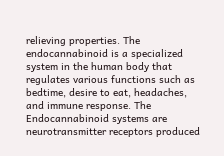relieving properties. The endocannabinoid is a specialized system in the human body that regulates various functions such as bedtime, desire to eat, headaches, and immune response. The Endocannabinoid systems are neurotransmitter receptors produced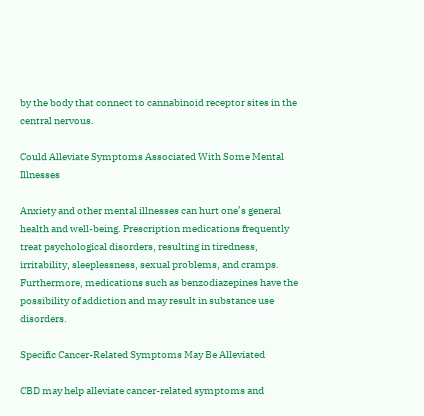by the body that connect to cannabinoid receptor sites in the central nervous.

Could Alleviate Symptoms Associated With Some Mental Illnesses

Anxiety and other mental illnesses can hurt one’s general health and well-being. Prescription medications frequently treat psychological disorders, resulting in tiredness, irritability, sleeplessness, sexual problems, and cramps. Furthermore, medications such as benzodiazepines have the possibility of addiction and may result in substance use disorders.

Specific Cancer-Related Symptoms May Be Alleviated

CBD may help alleviate cancer-related symptoms and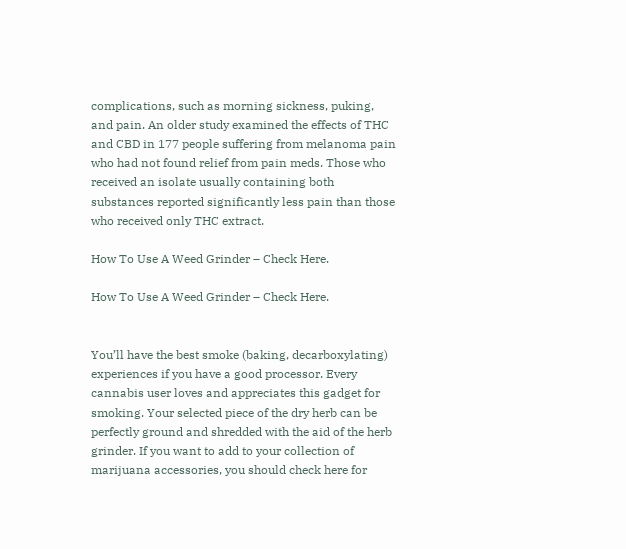complications, such as morning sickness, puking, and pain. An older study examined the effects of THC and CBD in 177 people suffering from melanoma pain who had not found relief from pain meds. Those who received an isolate usually containing both substances reported significantly less pain than those who received only THC extract.

How To Use A Weed Grinder – Check Here.

How To Use A Weed Grinder – Check Here.


You’ll have the best smoke (baking, decarboxylating) experiences if you have a good processor. Every cannabis user loves and appreciates this gadget for smoking. Your selected piece of the dry herb can be perfectly ground and shredded with the aid of the herb grinder. If you want to add to your collection of marijuana accessories, you should check here for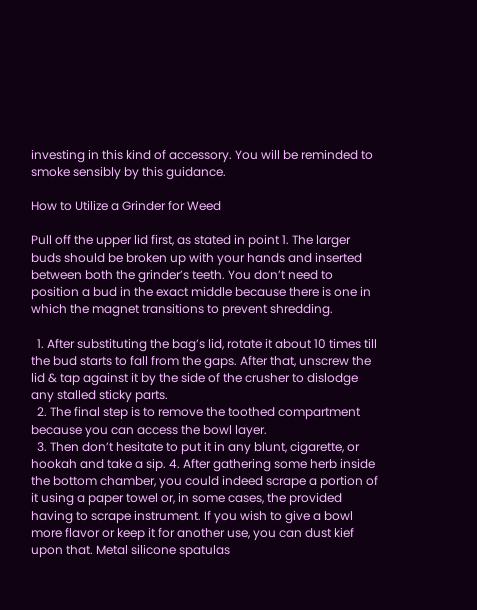investing in this kind of accessory. You will be reminded to smoke sensibly by this guidance.

How to Utilize a Grinder for Weed

Pull off the upper lid first, as stated in point 1. The larger buds should be broken up with your hands and inserted between both the grinder’s teeth. You don’t need to position a bud in the exact middle because there is one in which the magnet transitions to prevent shredding.

  1. After substituting the bag’s lid, rotate it about 10 times till the bud starts to fall from the gaps. After that, unscrew the lid & tap against it by the side of the crusher to dislodge any stalled sticky parts.
  2. The final step is to remove the toothed compartment because you can access the bowl layer.
  3. Then don’t hesitate to put it in any blunt, cigarette, or hookah and take a sip. 4. After gathering some herb inside the bottom chamber, you could indeed scrape a portion of it using a paper towel or, in some cases, the provided having to scrape instrument. If you wish to give a bowl more flavor or keep it for another use, you can dust kief upon that. Metal silicone spatulas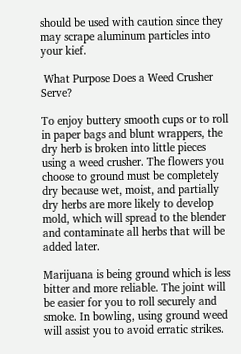should be used with caution since they may scrape aluminum particles into your kief.

 What Purpose Does a Weed Crusher Serve?

To enjoy buttery smooth cups or to roll in paper bags and blunt wrappers, the dry herb is broken into little pieces using a weed crusher. The flowers you choose to ground must be completely dry because wet, moist, and partially dry herbs are more likely to develop mold, which will spread to the blender and contaminate all herbs that will be added later.

Marijuana is being ground which is less bitter and more reliable. The joint will be easier for you to roll securely and smoke. In bowling, using ground weed will assist you to avoid erratic strikes.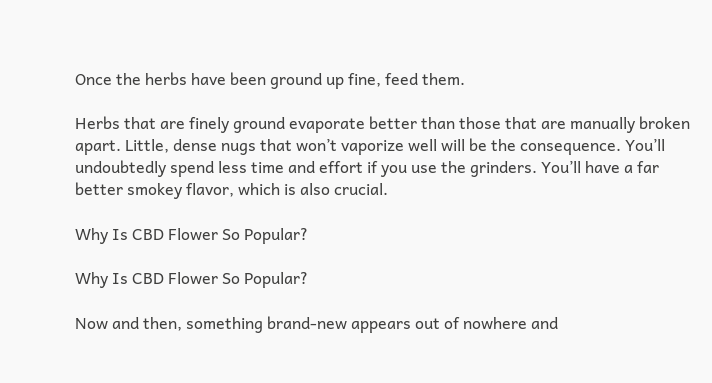Once the herbs have been ground up fine, feed them.

Herbs that are finely ground evaporate better than those that are manually broken apart. Little, dense nugs that won’t vaporize well will be the consequence. You’ll undoubtedly spend less time and effort if you use the grinders. You’ll have a far better smokey flavor, which is also crucial.

Why Is CBD Flower So Popular?

Why Is CBD Flower So Popular?

Now and then, something brand-new appears out of nowhere and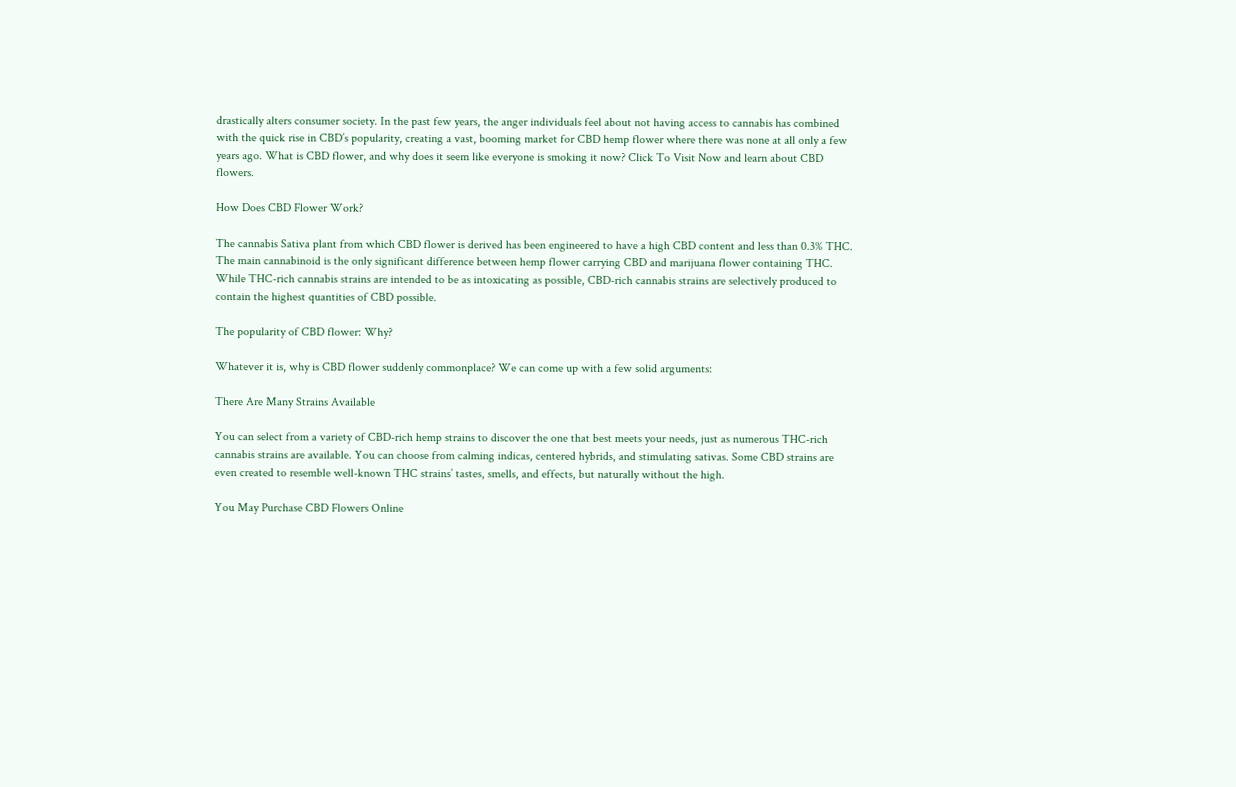drastically alters consumer society. In the past few years, the anger individuals feel about not having access to cannabis has combined with the quick rise in CBD’s popularity, creating a vast, booming market for CBD hemp flower where there was none at all only a few years ago. What is CBD flower, and why does it seem like everyone is smoking it now? Click To Visit Now and learn about CBD flowers.

How Does CBD Flower Work?

The cannabis Sativa plant from which CBD flower is derived has been engineered to have a high CBD content and less than 0.3% THC. The main cannabinoid is the only significant difference between hemp flower carrying CBD and marijuana flower containing THC. While THC-rich cannabis strains are intended to be as intoxicating as possible, CBD-rich cannabis strains are selectively produced to contain the highest quantities of CBD possible.

The popularity of CBD flower: Why?

Whatever it is, why is CBD flower suddenly commonplace? We can come up with a few solid arguments:

There Are Many Strains Available

You can select from a variety of CBD-rich hemp strains to discover the one that best meets your needs, just as numerous THC-rich cannabis strains are available. You can choose from calming indicas, centered hybrids, and stimulating sativas. Some CBD strains are even created to resemble well-known THC strains’ tastes, smells, and effects, but naturally without the high.

You May Purchase CBD Flowers Online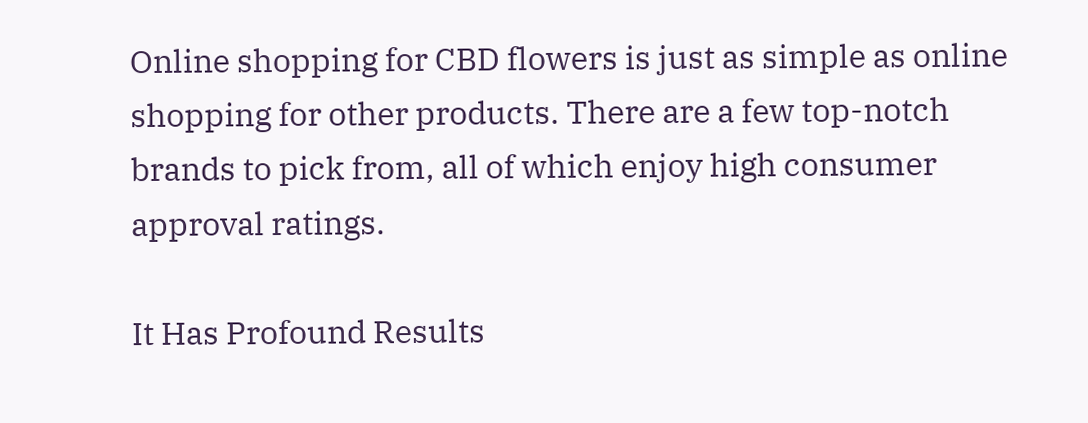Online shopping for CBD flowers is just as simple as online shopping for other products. There are a few top-notch brands to pick from, all of which enjoy high consumer approval ratings.

It Has Profound Results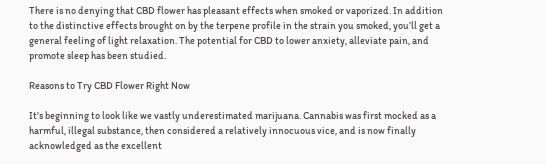There is no denying that CBD flower has pleasant effects when smoked or vaporized. In addition to the distinctive effects brought on by the terpene profile in the strain you smoked, you’ll get a general feeling of light relaxation. The potential for CBD to lower anxiety, alleviate pain, and promote sleep has been studied.

Reasons to Try CBD Flower Right Now

It’s beginning to look like we vastly underestimated marijuana. Cannabis was first mocked as a harmful, illegal substance, then considered a relatively innocuous vice, and is now finally acknowledged as the excellent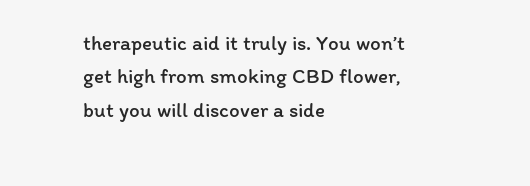therapeutic aid it truly is. You won’t get high from smoking CBD flower, but you will discover a side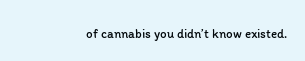of cannabis you didn’t know existed.